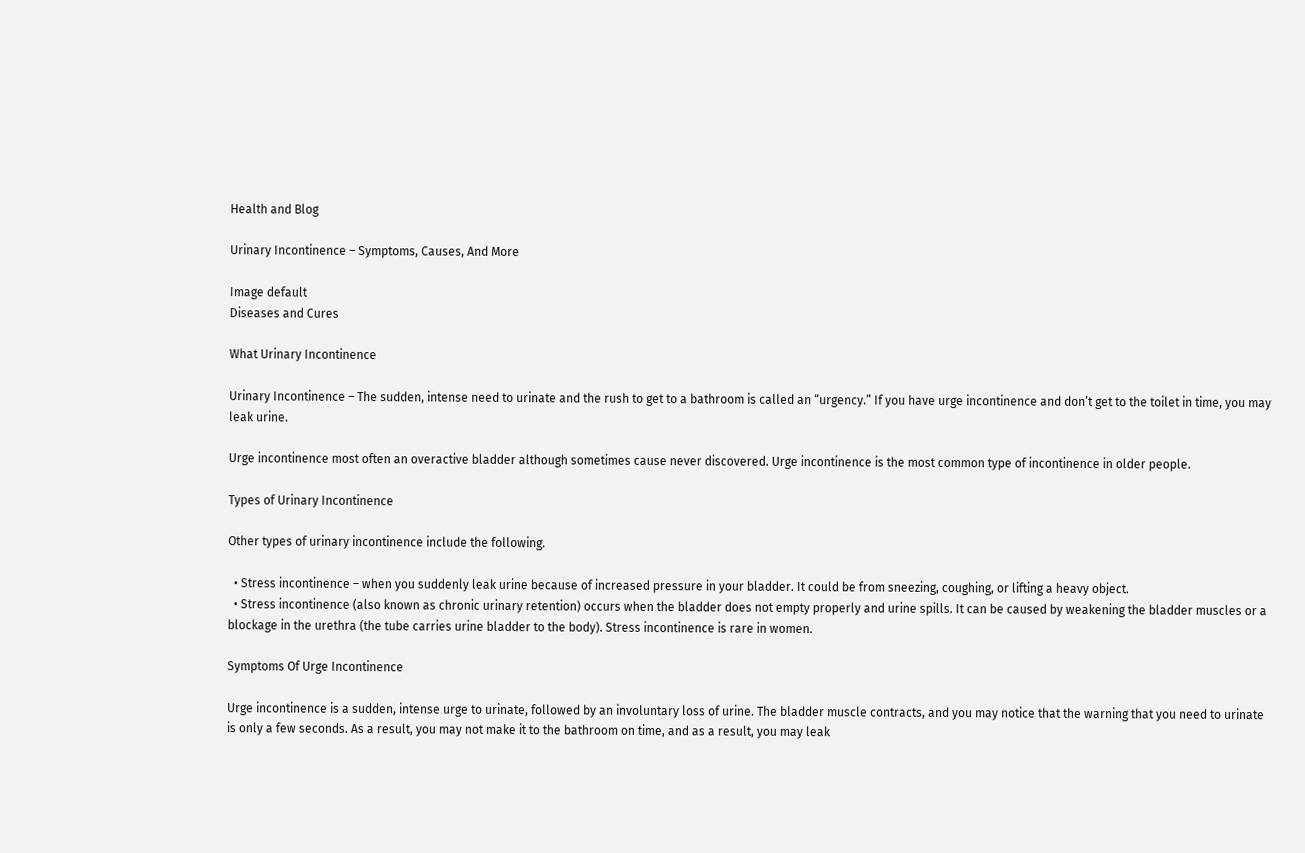Health and Blog

Urinary Incontinence – Symptoms, Causes, And More

Image default
Diseases and Cures

What Urinary Incontinence

Urinary Incontinence – The sudden, intense need to urinate and the rush to get to a bathroom is called an “urgency.” If you have urge incontinence and don’t get to the toilet in time, you may leak urine.

Urge incontinence most often an overactive bladder although sometimes cause never discovered. Urge incontinence is the most common type of incontinence in older people.

Types of Urinary Incontinence

Other types of urinary incontinence include the following.

  • Stress incontinence – when you suddenly leak urine because of increased pressure in your bladder. It could be from sneezing, coughing, or lifting a heavy object.
  • Stress incontinence (also known as chronic urinary retention) occurs when the bladder does not empty properly and urine spills. It can be caused by weakening the bladder muscles or a blockage in the urethra (the tube carries urine bladder to the body). Stress incontinence is rare in women.

Symptoms Of Urge Incontinence

Urge incontinence is a sudden, intense urge to urinate, followed by an involuntary loss of urine. The bladder muscle contracts, and you may notice that the warning that you need to urinate is only a few seconds. As a result, you may not make it to the bathroom on time, and as a result, you may leak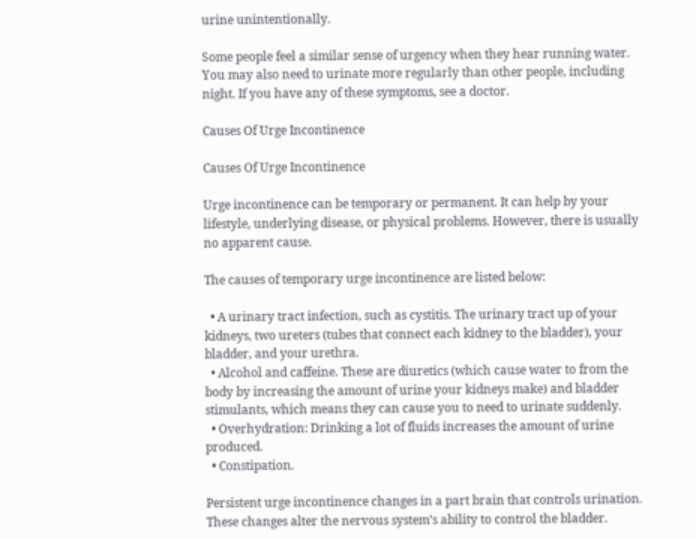urine unintentionally.

Some people feel a similar sense of urgency when they hear running water. You may also need to urinate more regularly than other people, including night. If you have any of these symptoms, see a doctor.

Causes Of Urge Incontinence

Causes Of Urge Incontinence

Urge incontinence can be temporary or permanent. It can help by your lifestyle, underlying disease, or physical problems. However, there is usually no apparent cause.

The causes of temporary urge incontinence are listed below:

  • A urinary tract infection, such as cystitis. The urinary tract up of your kidneys, two ureters (tubes that connect each kidney to the bladder), your bladder, and your urethra.
  • Alcohol and caffeine. These are diuretics (which cause water to from the body by increasing the amount of urine your kidneys make) and bladder stimulants, which means they can cause you to need to urinate suddenly.
  • Overhydration: Drinking a lot of fluids increases the amount of urine produced.
  • Constipation.

Persistent urge incontinence changes in a part brain that controls urination. These changes alter the nervous system’s ability to control the bladder.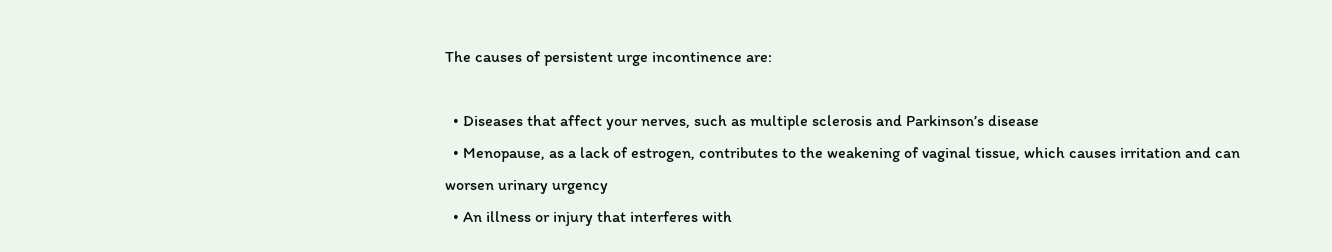The causes of persistent urge incontinence are:

  • Diseases that affect your nerves, such as multiple sclerosis and Parkinson’s disease
  • Menopause, as a lack of estrogen, contributes to the weakening of vaginal tissue, which causes irritation and can worsen urinary urgency
  • An illness or injury that interferes with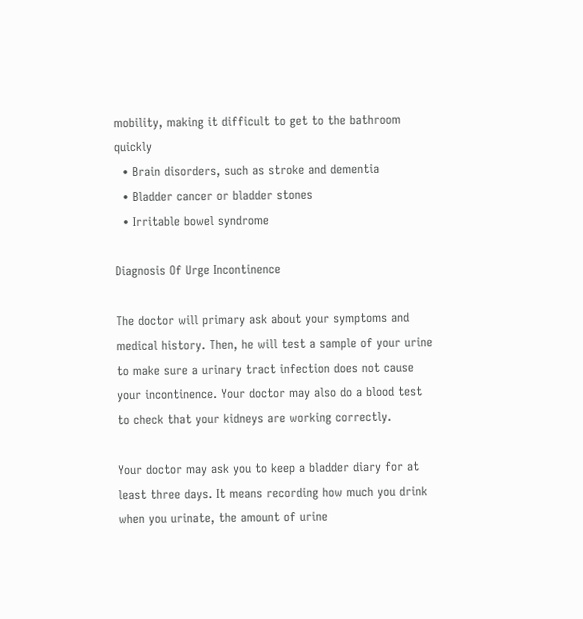mobility, making it difficult to get to the bathroom quickly
  • Brain disorders, such as stroke and dementia
  • Bladder cancer or bladder stones
  • Irritable bowel syndrome

Diagnosis Of Urge Incontinence

The doctor will primary ask about your symptoms and medical history. Then, he will test a sample of your urine to make sure a urinary tract infection does not cause your incontinence. Your doctor may also do a blood test to check that your kidneys are working correctly.

Your doctor may ask you to keep a bladder diary for at least three days. It means recording how much you drink when you urinate, the amount of urine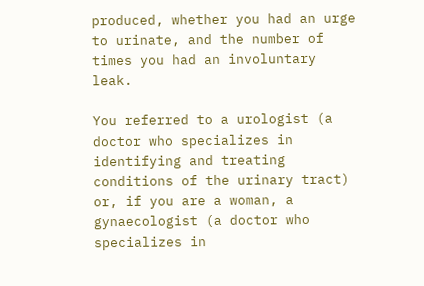produced, whether you had an urge to urinate, and the number of times you had an involuntary leak.

You referred to a urologist (a doctor who specializes in identifying and treating conditions of the urinary tract) or, if you are a woman, a gynaecologist (a doctor who specializes in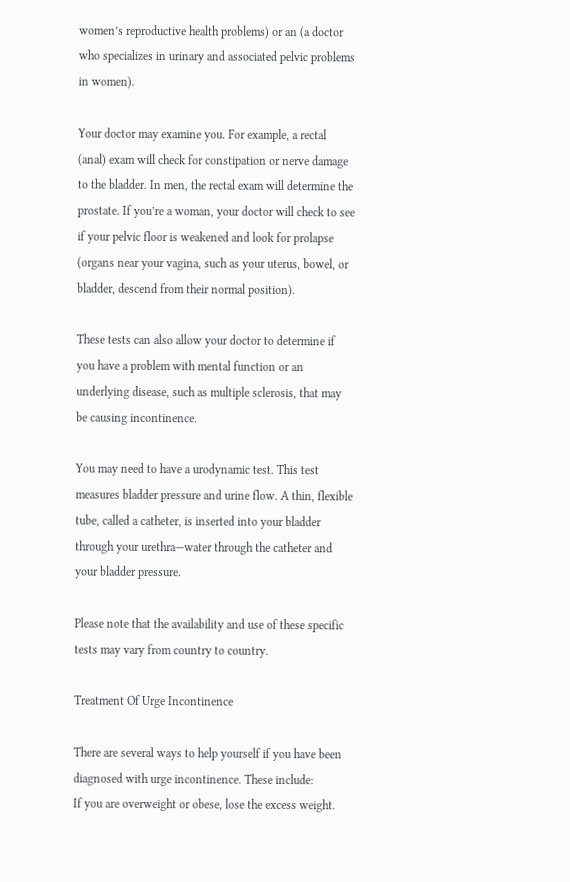women’s reproductive health problems) or an (a doctor who specializes in urinary and associated pelvic problems in women).

Your doctor may examine you. For example, a rectal (anal) exam will check for constipation or nerve damage to the bladder. In men, the rectal exam will determine the prostate. If you’re a woman, your doctor will check to see if your pelvic floor is weakened and look for prolapse (organs near your vagina, such as your uterus, bowel, or bladder, descend from their normal position).

These tests can also allow your doctor to determine if you have a problem with mental function or an underlying disease, such as multiple sclerosis, that may be causing incontinence.

You may need to have a urodynamic test. This test measures bladder pressure and urine flow. A thin, flexible tube, called a catheter, is inserted into your bladder through your urethra—water through the catheter and your bladder pressure.

Please note that the availability and use of these specific tests may vary from country to country.

Treatment Of Urge Incontinence

There are several ways to help yourself if you have been diagnosed with urge incontinence. These include:
If you are overweight or obese, lose the excess weight.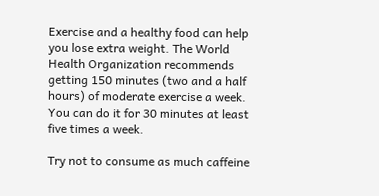Exercise and a healthy food can help you lose extra weight. The World Health Organization recommends getting 150 minutes (two and a half hours) of moderate exercise a week. You can do it for 30 minutes at least five times a week.

Try not to consume as much caffeine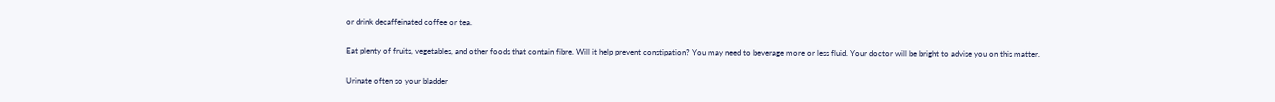or drink decaffeinated coffee or tea.

Eat plenty of fruits, vegetables, and other foods that contain fibre. Will it help prevent constipation? You may need to beverage more or less fluid. Your doctor will be bright to advise you on this matter.

Urinate often so your bladder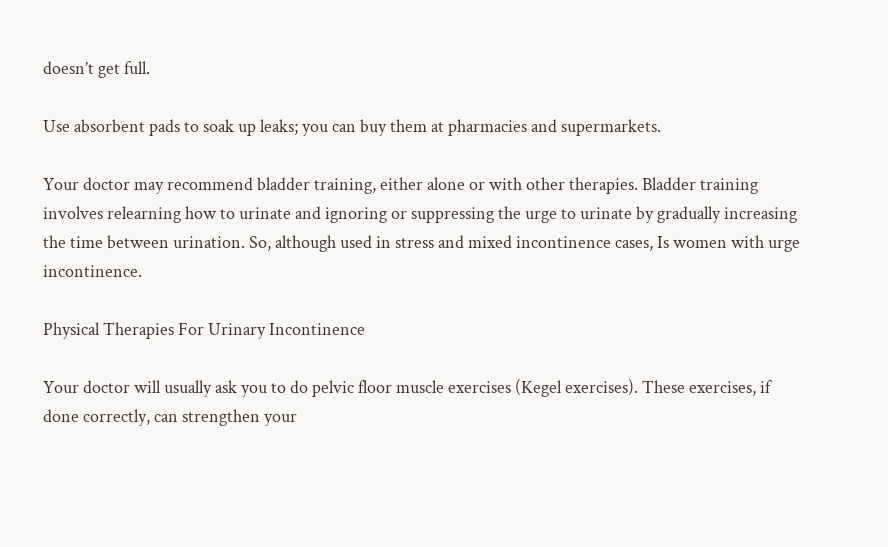doesn’t get full.

Use absorbent pads to soak up leaks; you can buy them at pharmacies and supermarkets.

Your doctor may recommend bladder training, either alone or with other therapies. Bladder training involves relearning how to urinate and ignoring or suppressing the urge to urinate by gradually increasing the time between urination. So, although used in stress and mixed incontinence cases, Is women with urge incontinence.

Physical Therapies For Urinary Incontinence

Your doctor will usually ask you to do pelvic floor muscle exercises (Kegel exercises). These exercises, if done correctly, can strengthen your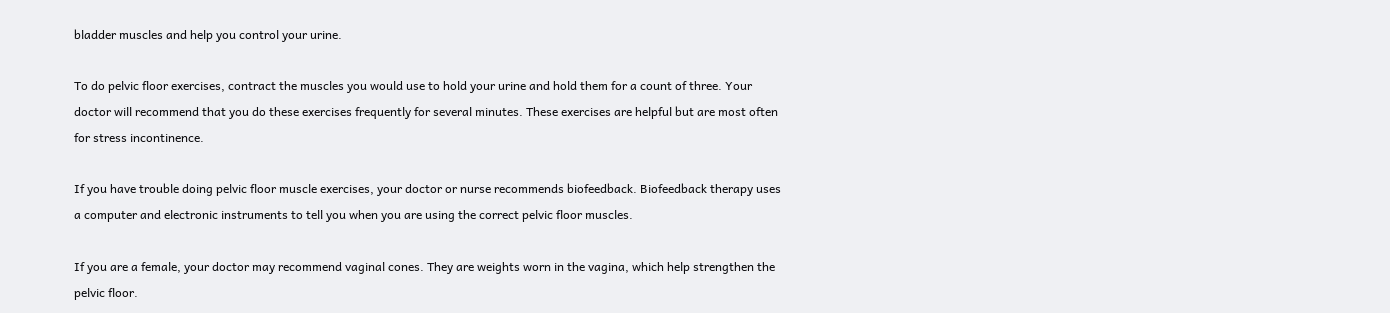bladder muscles and help you control your urine.

To do pelvic floor exercises, contract the muscles you would use to hold your urine and hold them for a count of three. Your doctor will recommend that you do these exercises frequently for several minutes. These exercises are helpful but are most often for stress incontinence.

If you have trouble doing pelvic floor muscle exercises, your doctor or nurse recommends biofeedback. Biofeedback therapy uses a computer and electronic instruments to tell you when you are using the correct pelvic floor muscles.

If you are a female, your doctor may recommend vaginal cones. They are weights worn in the vagina, which help strengthen the pelvic floor.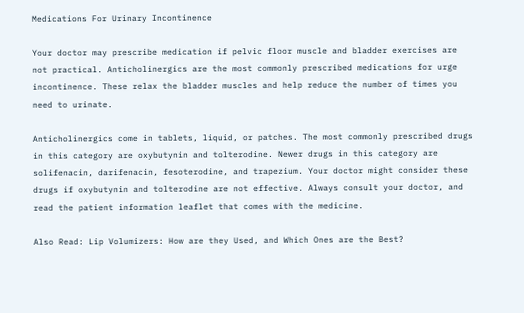Medications For Urinary Incontinence

Your doctor may prescribe medication if pelvic floor muscle and bladder exercises are not practical. Anticholinergics are the most commonly prescribed medications for urge incontinence. These relax the bladder muscles and help reduce the number of times you need to urinate.

Anticholinergics come in tablets, liquid, or patches. The most commonly prescribed drugs in this category are oxybutynin and tolterodine. Newer drugs in this category are solifenacin, darifenacin, fesoterodine, and trapezium. Your doctor might consider these drugs if oxybutynin and tolterodine are not effective. Always consult your doctor, and read the patient information leaflet that comes with the medicine.

Also Read: Lip Volumizers: How are they Used, and Which Ones are the Best?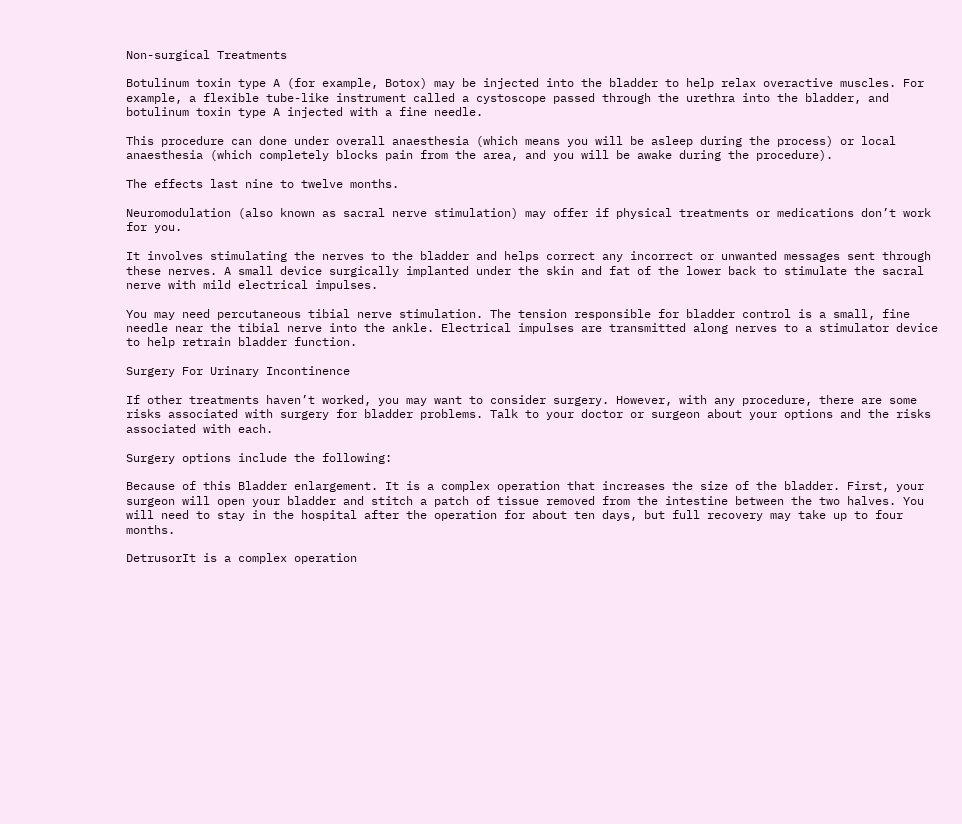Non-surgical Treatments

Botulinum toxin type A (for example, Botox) may be injected into the bladder to help relax overactive muscles. For example, a flexible tube-like instrument called a cystoscope passed through the urethra into the bladder, and botulinum toxin type A injected with a fine needle.

This procedure can done under overall anaesthesia (which means you will be asleep during the process) or local anaesthesia (which completely blocks pain from the area, and you will be awake during the procedure).

The effects last nine to twelve months.

Neuromodulation (also known as sacral nerve stimulation) may offer if physical treatments or medications don’t work for you.

It involves stimulating the nerves to the bladder and helps correct any incorrect or unwanted messages sent through these nerves. A small device surgically implanted under the skin and fat of the lower back to stimulate the sacral nerve with mild electrical impulses.

You may need percutaneous tibial nerve stimulation. The tension responsible for bladder control is a small, fine needle near the tibial nerve into the ankle. Electrical impulses are transmitted along nerves to a stimulator device to help retrain bladder function.

Surgery For Urinary Incontinence

If other treatments haven’t worked, you may want to consider surgery. However, with any procedure, there are some risks associated with surgery for bladder problems. Talk to your doctor or surgeon about your options and the risks associated with each.

Surgery options include the following:

Because of this Bladder enlargement. It is a complex operation that increases the size of the bladder. First, your surgeon will open your bladder and stitch a patch of tissue removed from the intestine between the two halves. You will need to stay in the hospital after the operation for about ten days, but full recovery may take up to four months.

DetrusorIt is a complex operation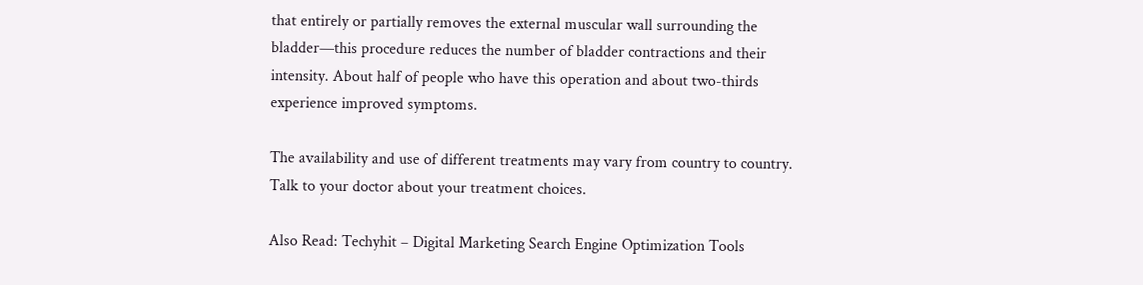that entirely or partially removes the external muscular wall surrounding the bladder—this procedure reduces the number of bladder contractions and their intensity. About half of people who have this operation and about two-thirds experience improved symptoms.

The availability and use of different treatments may vary from country to country. Talk to your doctor about your treatment choices.

Also Read: Techyhit – Digital Marketing Search Engine Optimization Tools